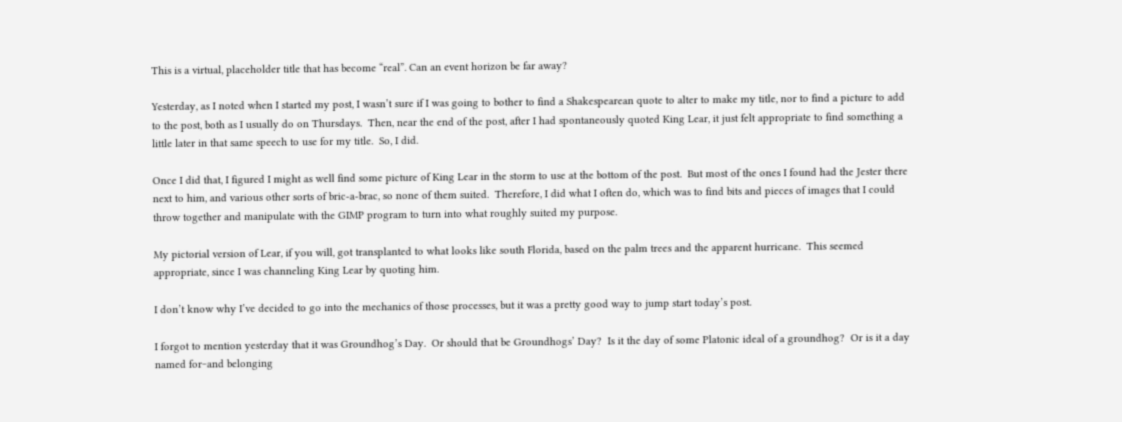This is a virtual, placeholder title that has become “real”. Can an event horizon be far away?

Yesterday, as I noted when I started my post, I wasn’t sure if I was going to bother to find a Shakespearean quote to alter to make my title, nor to find a picture to add to the post, both as I usually do on Thursdays.  Then, near the end of the post, after I had spontaneously quoted King Lear, it just felt appropriate to find something a little later in that same speech to use for my title.  So, I did.

Once I did that, I figured I might as well find some picture of King Lear in the storm to use at the bottom of the post.  But most of the ones I found had the Jester there next to him, and various other sorts of bric-a-brac, so none of them suited.  Therefore, I did what I often do, which was to find bits and pieces of images that I could throw together and manipulate with the GIMP program to turn into what roughly suited my purpose.

My pictorial version of Lear, if you will, got transplanted to what looks like south Florida, based on the palm trees and the apparent hurricane.  This seemed appropriate, since I was channeling King Lear by quoting him.

I don’t know why I’ve decided to go into the mechanics of those processes, but it was a pretty good way to jump start today’s post.

I forgot to mention yesterday that it was Groundhog’s Day.  Or should that be Groundhogs’ Day?  Is it the day of some Platonic ideal of a groundhog?  Or is it a day named for‒and belonging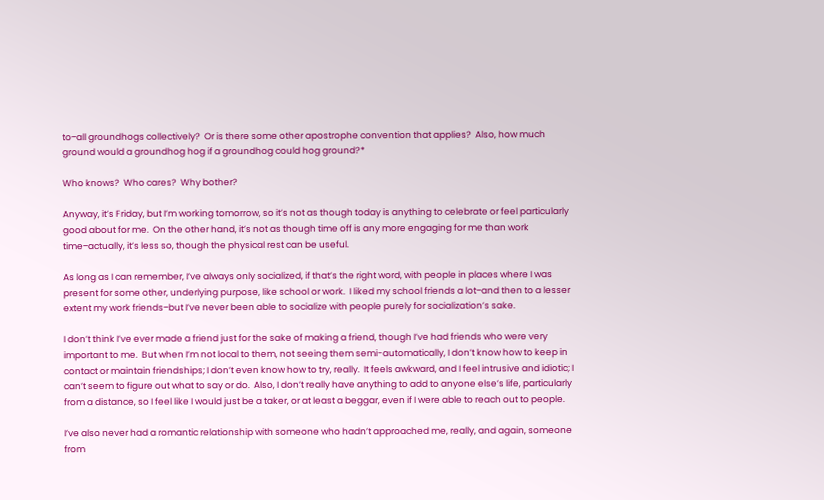to‒all groundhogs collectively?  Or is there some other apostrophe convention that applies?  Also, how much ground would a groundhog hog if a groundhog could hog ground?*

Who knows?  Who cares?  Why bother?

Anyway, it’s Friday, but I’m working tomorrow, so it’s not as though today is anything to celebrate or feel particularly good about for me.  On the other hand, it’s not as though time off is any more engaging for me than work time‒actually, it’s less so, though the physical rest can be useful.

As long as I can remember, I’ve always only socialized, if that’s the right word, with people in places where I was present for some other, underlying purpose, like school or work.  I liked my school friends a lot‒and then to a lesser extent my work friends‒but I’ve never been able to socialize with people purely for socialization’s sake.

I don’t think I’ve ever made a friend just for the sake of making a friend, though I’ve had friends who were very important to me.  But when I’m not local to them, not seeing them semi-automatically, I don’t know how to keep in contact or maintain friendships; I don’t even know how to try, really.  It feels awkward, and I feel intrusive and idiotic; I can’t seem to figure out what to say or do.  Also, I don’t really have anything to add to anyone else’s life, particularly from a distance, so I feel like I would just be a taker, or at least a beggar, even if I were able to reach out to people.

I’ve also never had a romantic relationship with someone who hadn’t approached me, really, and again, someone from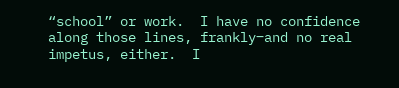“school” or work.  I have no confidence along those lines, frankly‒and no real impetus, either.  I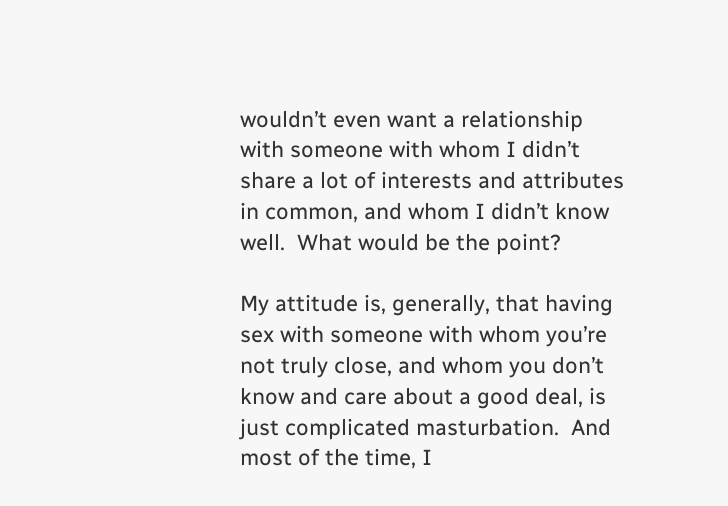wouldn’t even want a relationship with someone with whom I didn’t share a lot of interests and attributes in common, and whom I didn’t know well.  What would be the point?

My attitude is, generally, that having sex with someone with whom you’re not truly close, and whom you don’t know and care about a good deal, is just complicated masturbation.  And most of the time, I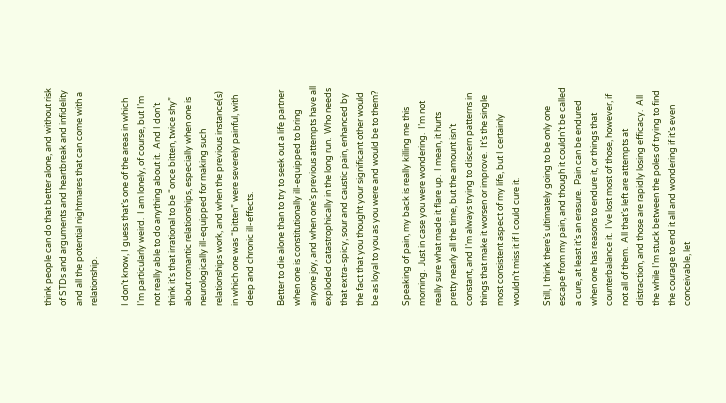think people can do that better alone, and without risk of STDs and arguments and heartbreak and infidelity and all the potential nightmares that can come with a relationship.

I don’t know, I guess that’s one of the areas in which I’m particularly weird.  I am lonely, of course, but I’m not really able to do anything about it.  And I don’t think it’s that irrational to be “once bitten, twice shy” about romantic relationships, especially when one is neurologically ill-equipped for making such relationships work, and when the previous instance(s) in which one was “bitten” were severely painful, with deep and chronic ill-effects.

Better to die alone than to try to seek out a life partner when one is constitutionally ill-equipped to bring anyone joy, and when one’s previous attempts have all exploded catastrophically in the long run.  Who needs that extra-spicy, sour and caustic pain, enhanced by the fact that you thought your significant other would be as loyal to you as you were and would be to them?

Speaking of pain, my back is really killing me this morning.  Just in case you were wondering.  I’m not really sure what made it flare up.  I mean, it hurts pretty nearly all the time, but the amount isn’t constant, and I’m always trying to discern patterns in things that make it worsen or improve.  It’s the single most consistent aspect of my life, but I certainly wouldn’t miss it if I could cure it.

Still, I think there’s ultimately going to be only one escape from my pain, and though it couldn’t be called a cure, at least it’s an erasure.  Pain can be endured when one has reasons to endure it, or things that counterbalance it.  I’ve lost most of those, however, if not all of them.  All that’s left are attempts at distraction, and those are rapidly losing efficacy.  All the while I’m stuck between the poles of trying to find the courage to end it all and wondering if it’s even conceivable, let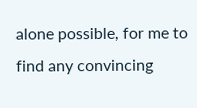alone possible, for me to find any convincing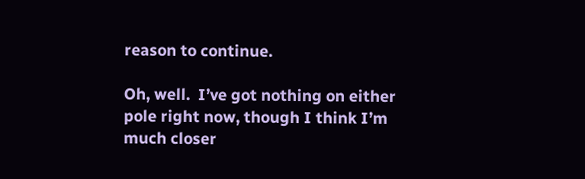reason to continue.

Oh, well.  I’ve got nothing on either pole right now, though I think I’m much closer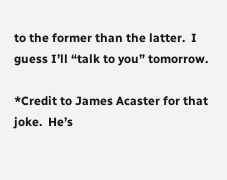to the former than the latter.  I guess I’ll “talk to you” tomorrow.

*Credit to James Acaster for that joke.  He’s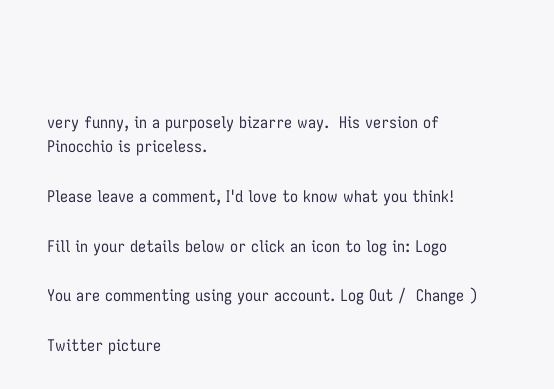very funny, in a purposely bizarre way.  His version of Pinocchio is priceless.

Please leave a comment, I'd love to know what you think!

Fill in your details below or click an icon to log in: Logo

You are commenting using your account. Log Out /  Change )

Twitter picture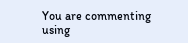You are commenting using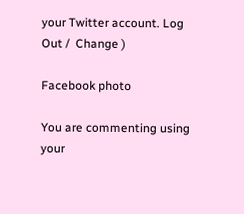your Twitter account. Log Out /  Change )

Facebook photo

You are commenting using your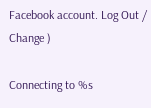Facebook account. Log Out /  Change )

Connecting to %s